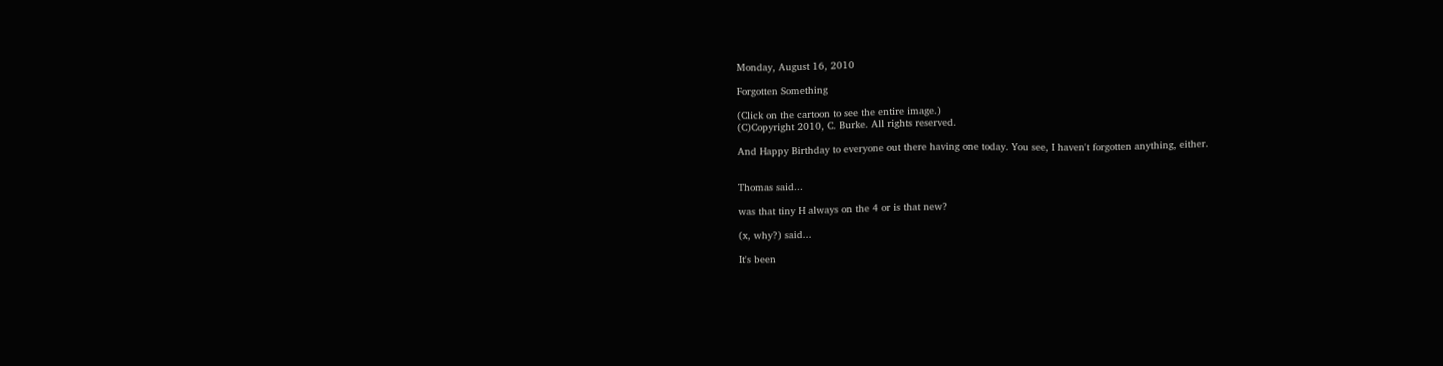Monday, August 16, 2010

Forgotten Something

(Click on the cartoon to see the entire image.)
(C)Copyright 2010, C. Burke. All rights reserved.

And Happy Birthday to everyone out there having one today. You see, I haven't forgotten anything, either.


Thomas said...

was that tiny H always on the 4 or is that new?

(x, why?) said...

It's been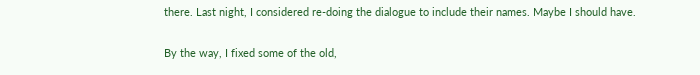there. Last night, I considered re-doing the dialogue to include their names. Maybe I should have.

By the way, I fixed some of the old,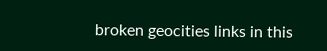broken geocities links in this